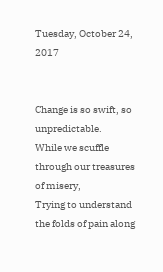Tuesday, October 24, 2017


Change is so swift, so unpredictable.
While we scuffle through our treasures of misery,
Trying to understand the folds of pain along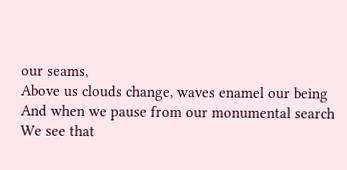our seams,
Above us clouds change, waves enamel our being
And when we pause from our monumental search
We see that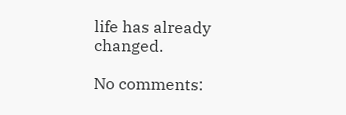life has already changed.

No comments: